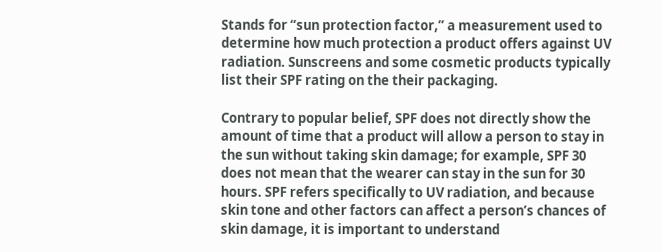Stands for “sun protection factor,” a measurement used to determine how much protection a product offers against UV radiation. Sunscreens and some cosmetic products typically list their SPF rating on the their packaging.

Contrary to popular belief, SPF does not directly show the amount of time that a product will allow a person to stay in the sun without taking skin damage; for example, SPF 30 does not mean that the wearer can stay in the sun for 30 hours. SPF refers specifically to UV radiation, and because skin tone and other factors can affect a person’s chances of skin damage, it is important to understand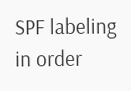SPF labeling in order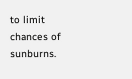to limit chances of sunburns.